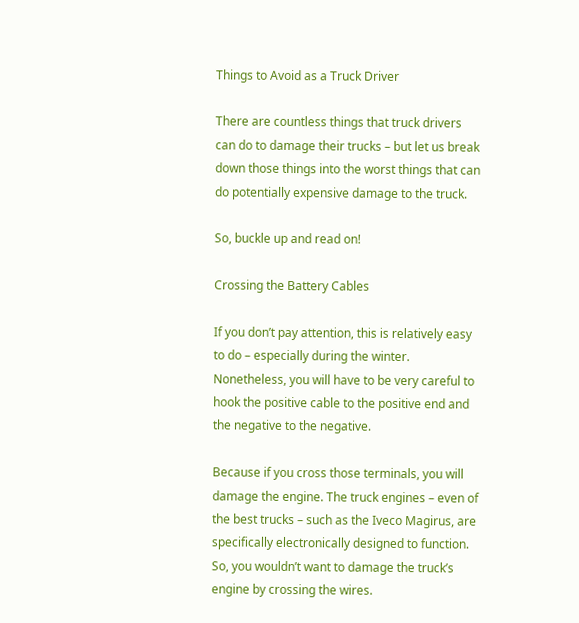Things to Avoid as a Truck Driver

There are countless things that truck drivers can do to damage their trucks – but let us break down those things into the worst things that can do potentially expensive damage to the truck.

So, buckle up and read on!

Crossing the Battery Cables

If you don’t pay attention, this is relatively easy to do – especially during the winter. Nonetheless, you will have to be very careful to hook the positive cable to the positive end and the negative to the negative.

Because if you cross those terminals, you will damage the engine. The truck engines – even of the best trucks – such as the Iveco Magirus, are specifically electronically designed to function. So, you wouldn’t want to damage the truck’s engine by crossing the wires.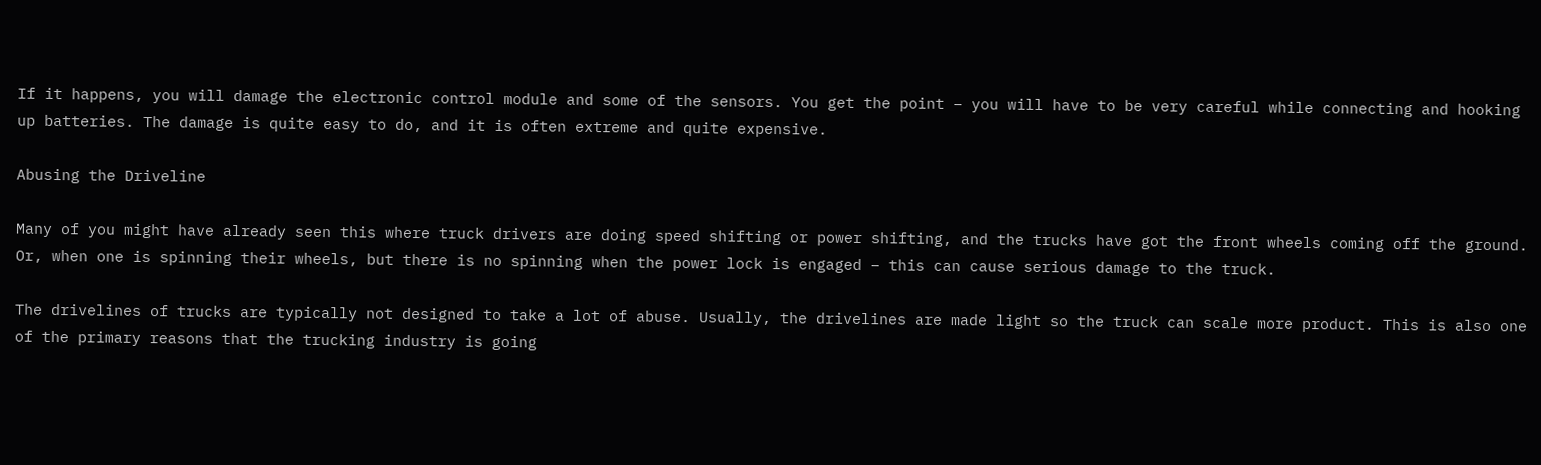If it happens, you will damage the electronic control module and some of the sensors. You get the point – you will have to be very careful while connecting and hooking up batteries. The damage is quite easy to do, and it is often extreme and quite expensive.

Abusing the Driveline

Many of you might have already seen this where truck drivers are doing speed shifting or power shifting, and the trucks have got the front wheels coming off the ground. Or, when one is spinning their wheels, but there is no spinning when the power lock is engaged – this can cause serious damage to the truck.

The drivelines of trucks are typically not designed to take a lot of abuse. Usually, the drivelines are made light so the truck can scale more product. This is also one of the primary reasons that the trucking industry is going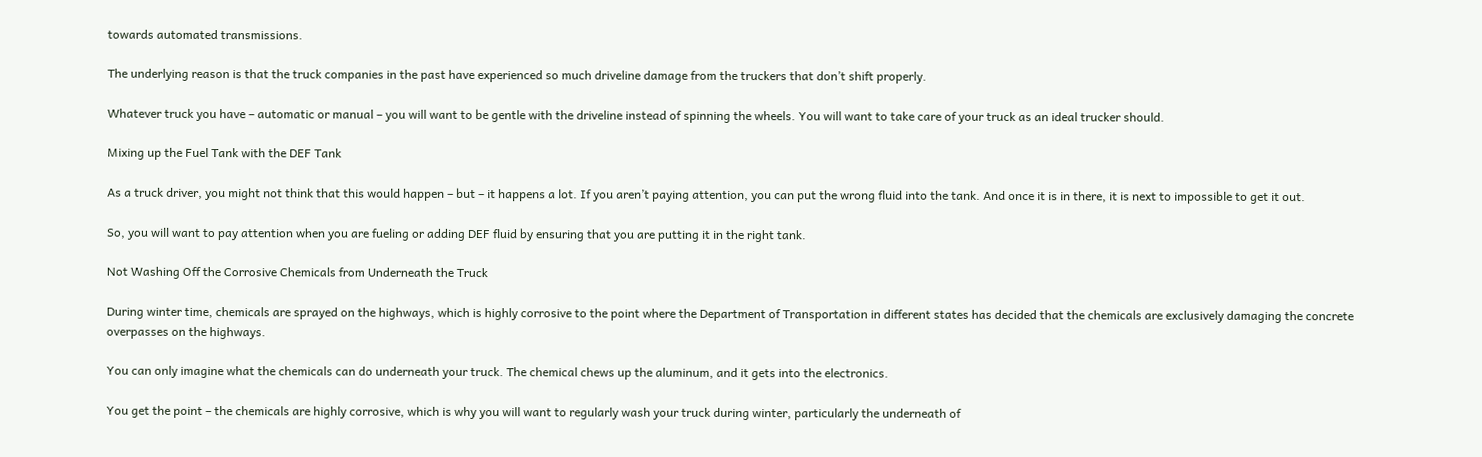towards automated transmissions.

The underlying reason is that the truck companies in the past have experienced so much driveline damage from the truckers that don’t shift properly.

Whatever truck you have – automatic or manual – you will want to be gentle with the driveline instead of spinning the wheels. You will want to take care of your truck as an ideal trucker should.

Mixing up the Fuel Tank with the DEF Tank

As a truck driver, you might not think that this would happen – but – it happens a lot. If you aren’t paying attention, you can put the wrong fluid into the tank. And once it is in there, it is next to impossible to get it out.

So, you will want to pay attention when you are fueling or adding DEF fluid by ensuring that you are putting it in the right tank.

Not Washing Off the Corrosive Chemicals from Underneath the Truck

During winter time, chemicals are sprayed on the highways, which is highly corrosive to the point where the Department of Transportation in different states has decided that the chemicals are exclusively damaging the concrete overpasses on the highways.

You can only imagine what the chemicals can do underneath your truck. The chemical chews up the aluminum, and it gets into the electronics.

You get the point – the chemicals are highly corrosive, which is why you will want to regularly wash your truck during winter, particularly the underneath of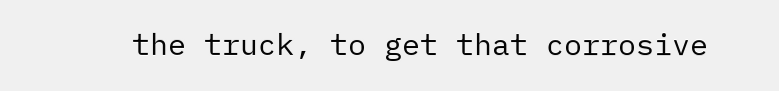the truck, to get that corrosive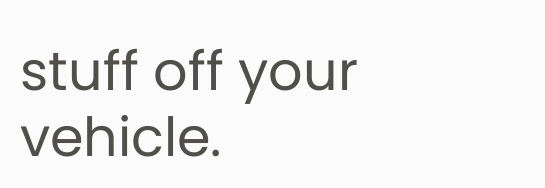stuff off your vehicle.